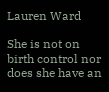Lauren Ward

She is not on birth control nor does she have an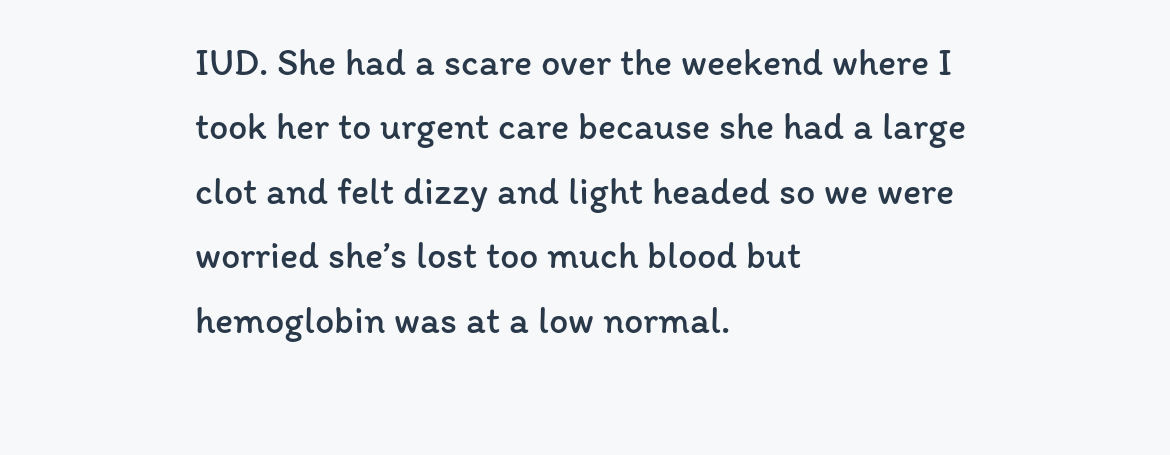IUD. She had a scare over the weekend where I took her to urgent care because she had a large clot and felt dizzy and light headed so we were worried she’s lost too much blood but hemoglobin was at a low normal.